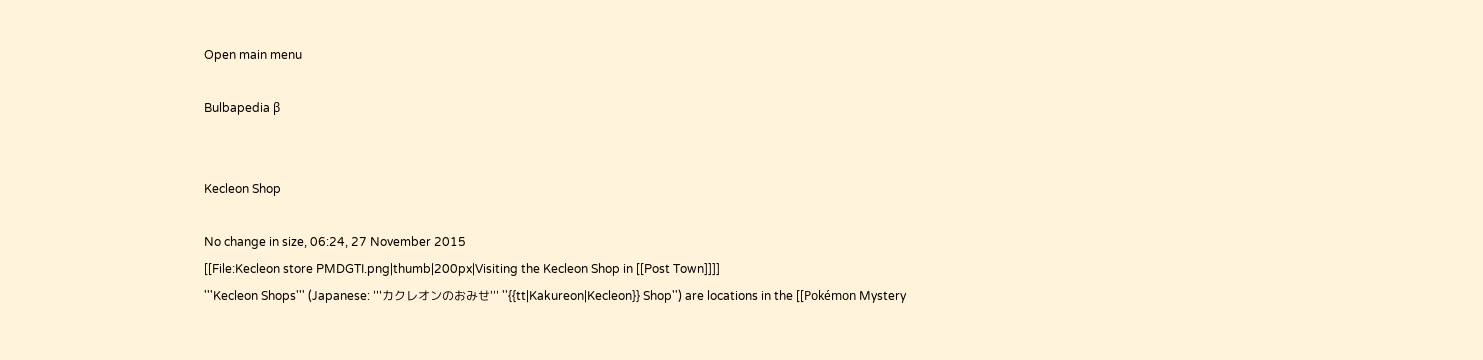Open main menu

Bulbapedia β


Kecleon Shop

No change in size, 06:24, 27 November 2015
[[File:Kecleon store PMDGTI.png|thumb|200px|Visiting the Kecleon Shop in [[Post Town]]]]
'''Kecleon Shops''' (Japanese: '''カクレオンのおみせ''' ''{{tt|Kakureon|Kecleon}} Shop'') are locations in the [[Pokémon Mystery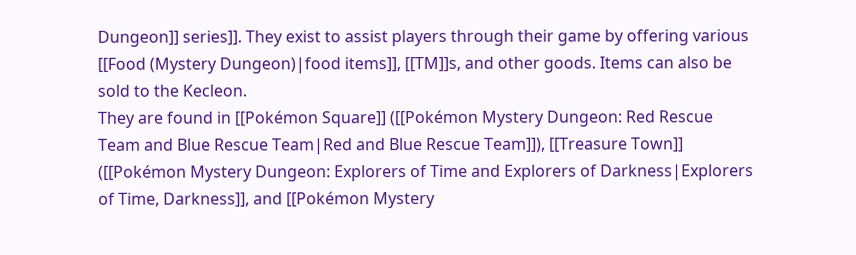Dungeon]] series]]. They exist to assist players through their game by offering various [[Food (Mystery Dungeon)|food items]], [[TM]]s, and other goods. Items can also be sold to the Kecleon.
They are found in [[Pokémon Square]] ([[Pokémon Mystery Dungeon: Red Rescue Team and Blue Rescue Team|Red and Blue Rescue Team]]), [[Treasure Town]] ([[Pokémon Mystery Dungeon: Explorers of Time and Explorers of Darkness|Explorers of Time, Darkness]], and [[Pokémon Mystery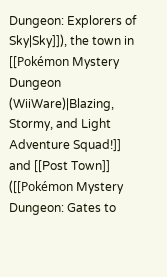Dungeon: Explorers of Sky|Sky]]), the town in [[Pokémon Mystery Dungeon (WiiWare)|Blazing, Stormy, and Light Adventure Squad!]] and [[Post Town]] ([[Pokémon Mystery Dungeon: Gates to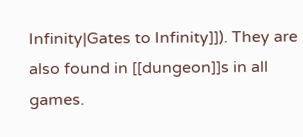Infinity|Gates to Infinity]]). They are also found in [[dungeon]]s in all games.